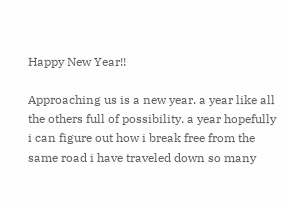Happy New Year!!

Approaching us is a new year. a year like all the others full of possibility. a year hopefully i can figure out how i break free from the same road i have traveled down so many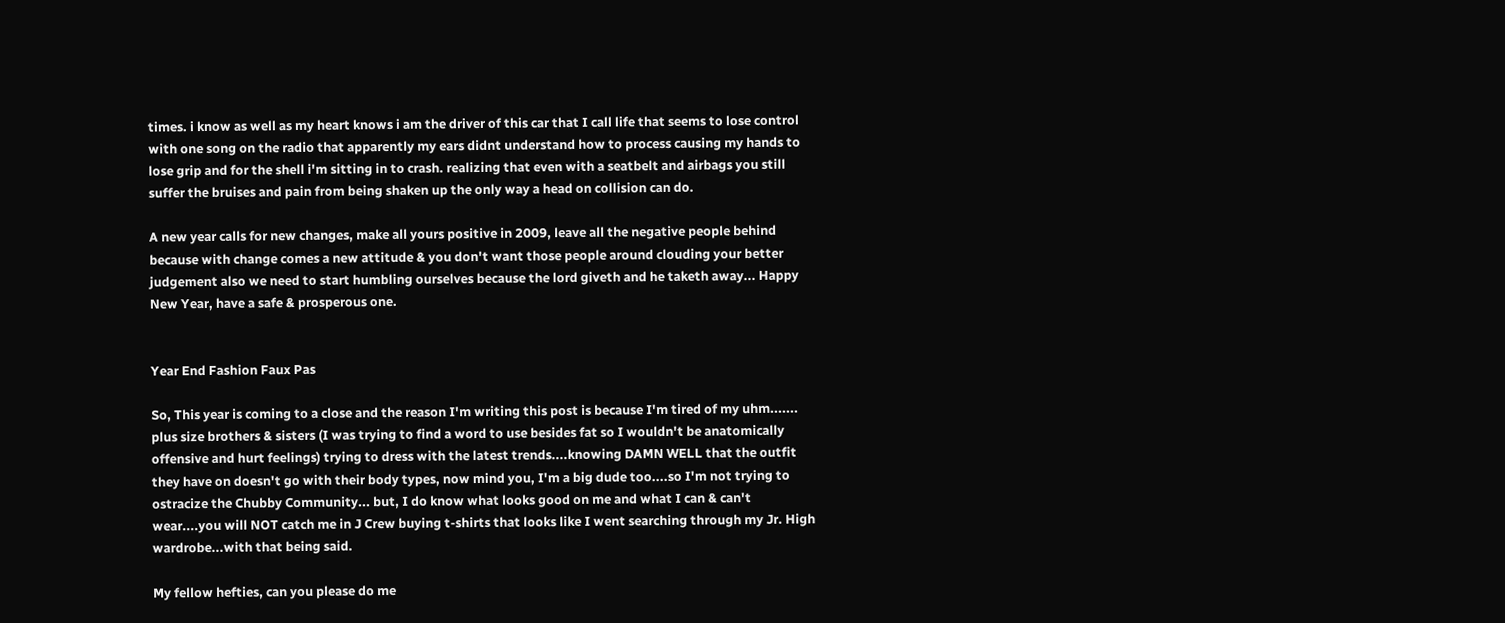times. i know as well as my heart knows i am the driver of this car that I call life that seems to lose control with one song on the radio that apparently my ears didnt understand how to process causing my hands to lose grip and for the shell i'm sitting in to crash. realizing that even with a seatbelt and airbags you still suffer the bruises and pain from being shaken up the only way a head on collision can do.

A new year calls for new changes, make all yours positive in 2009, leave all the negative people behind because with change comes a new attitude & you don't want those people around clouding your better judgement also we need to start humbling ourselves because the lord giveth and he taketh away... Happy New Year, have a safe & prosperous one.


Year End Fashion Faux Pas

So, This year is coming to a close and the reason I'm writing this post is because I'm tired of my uhm....... plus size brothers & sisters (I was trying to find a word to use besides fat so I wouldn't be anatomically offensive and hurt feelings) trying to dress with the latest trends....knowing DAMN WELL that the outfit they have on doesn't go with their body types, now mind you, I'm a big dude too....so I'm not trying to ostracize the Chubby Community... but, I do know what looks good on me and what I can & can't wear....you will NOT catch me in J Crew buying t-shirts that looks like I went searching through my Jr. High wardrobe...with that being said.

My fellow hefties, can you please do me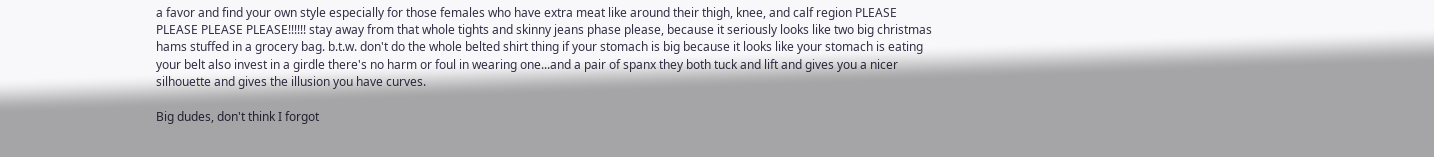a favor and find your own style especially for those females who have extra meat like around their thigh, knee, and calf region PLEASE PLEASE PLEASE PLEASE!!!!!! stay away from that whole tights and skinny jeans phase please, because it seriously looks like two big christmas hams stuffed in a grocery bag. b.t.w. don't do the whole belted shirt thing if your stomach is big because it looks like your stomach is eating your belt also invest in a girdle there's no harm or foul in wearing one...and a pair of spanx they both tuck and lift and gives you a nicer silhouette and gives the illusion you have curves.

Big dudes, don't think I forgot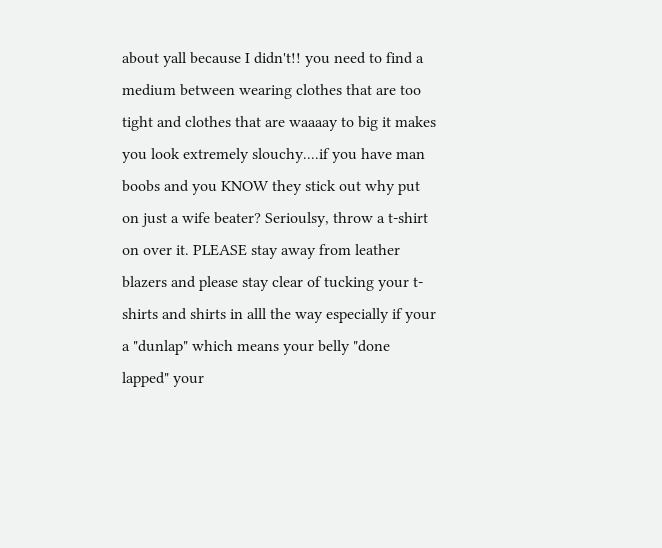about yall because I didn't!! you need to find a medium between wearing clothes that are too tight and clothes that are waaaay to big it makes you look extremely slouchy....if you have man boobs and you KNOW they stick out why put on just a wife beater? Serioulsy, throw a t-shirt on over it. PLEASE stay away from leather blazers and please stay clear of tucking your t-shirts and shirts in alll the way especially if your a "dunlap" which means your belly "done lapped" your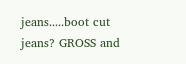jeans.....boot cut jeans? GROSS and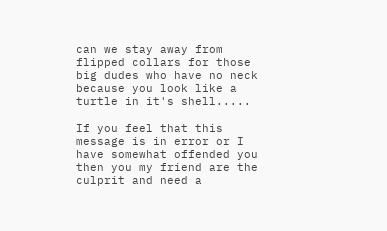can we stay away from flipped collars for those big dudes who have no neck because you look like a turtle in it's shell.....

If you feel that this message is in error or I have somewhat offended you then you my friend are the culprit and need a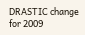DRASTIC change for 2009